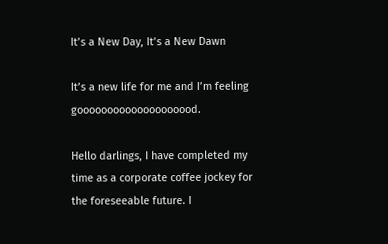It’s a New Day, It’s a New Dawn

It’s a new life for me and I’m feeling goooooooooooooooooood.

Hello darlings, I have completed my time as a corporate coffee jockey for the foreseeable future. I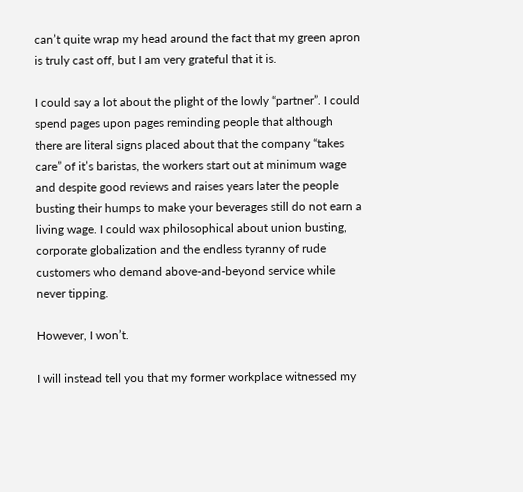can’t quite wrap my head around the fact that my green apron is truly cast off, but I am very grateful that it is.

I could say a lot about the plight of the lowly “partner”. I could spend pages upon pages reminding people that although there are literal signs placed about that the company “takes care” of it’s baristas, the workers start out at minimum wage and despite good reviews and raises years later the people busting their humps to make your beverages still do not earn a living wage. I could wax philosophical about union busting, corporate globalization and the endless tyranny of rude customers who demand above-and-beyond service while never tipping.

However, I won’t.

I will instead tell you that my former workplace witnessed my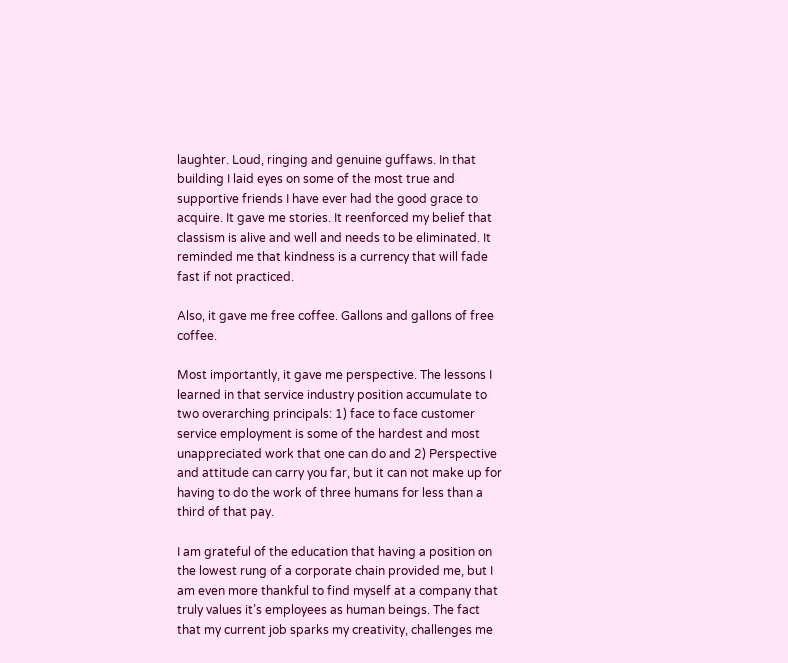laughter. Loud, ringing and genuine guffaws. In that building I laid eyes on some of the most true and supportive friends I have ever had the good grace to acquire. It gave me stories. It reenforced my belief that classism is alive and well and needs to be eliminated. It reminded me that kindness is a currency that will fade fast if not practiced.

Also, it gave me free coffee. Gallons and gallons of free coffee.

Most importantly, it gave me perspective. The lessons I learned in that service industry position accumulate to two overarching principals: 1) face to face customer service employment is some of the hardest and most unappreciated work that one can do and 2) Perspective and attitude can carry you far, but it can not make up for having to do the work of three humans for less than a third of that pay.

I am grateful of the education that having a position on the lowest rung of a corporate chain provided me, but I am even more thankful to find myself at a company that truly values it’s employees as human beings. The fact that my current job sparks my creativity, challenges me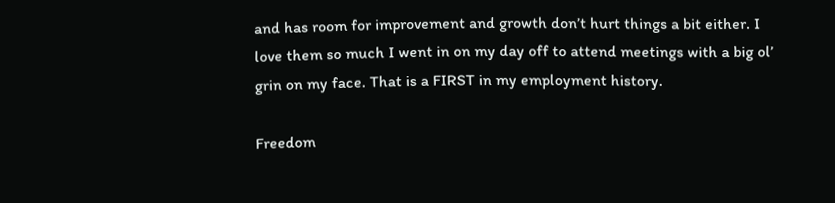and has room for improvement and growth don’t hurt things a bit either. I love them so much I went in on my day off to attend meetings with a big ol’ grin on my face. That is a FIRST in my employment history.

Freedom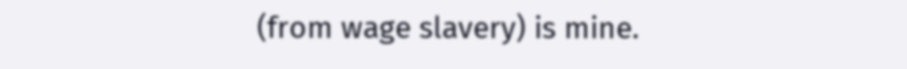(from wage slavery) is mine.